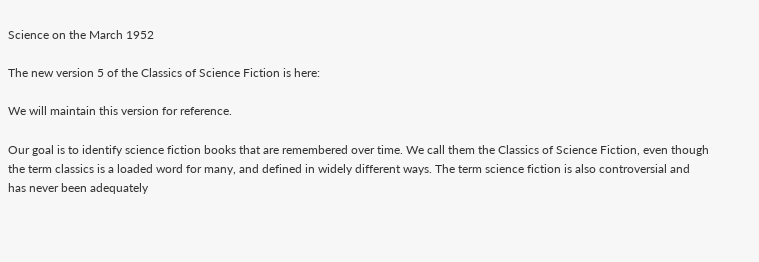Science on the March 1952

The new version 5 of the Classics of Science Fiction is here:

We will maintain this version for reference.

Our goal is to identify science fiction books that are remembered over time. We call them the Classics of Science Fiction, even though the term classics is a loaded word for many, and defined in widely different ways. The term science fiction is also controversial and has never been adequately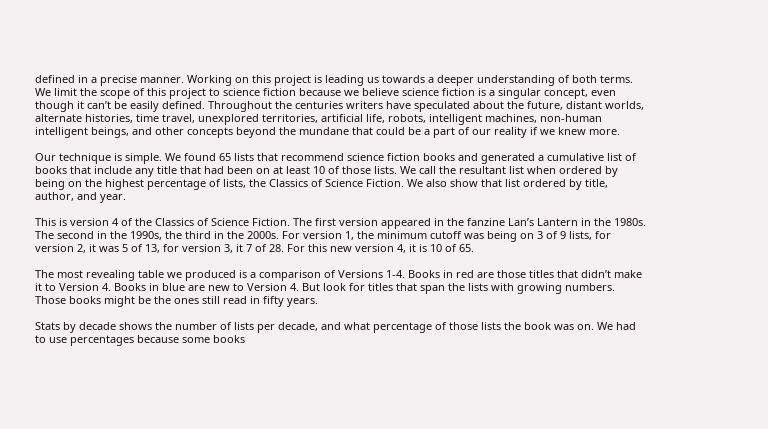defined in a precise manner. Working on this project is leading us towards a deeper understanding of both terms. We limit the scope of this project to science fiction because we believe science fiction is a singular concept, even though it can’t be easily defined. Throughout the centuries writers have speculated about the future, distant worlds, alternate histories, time travel, unexplored territories, artificial life, robots, intelligent machines, non-human intelligent beings, and other concepts beyond the mundane that could be a part of our reality if we knew more.

Our technique is simple. We found 65 lists that recommend science fiction books and generated a cumulative list of books that include any title that had been on at least 10 of those lists. We call the resultant list when ordered by being on the highest percentage of lists, the Classics of Science Fiction. We also show that list ordered by title, author, and year.

This is version 4 of the Classics of Science Fiction. The first version appeared in the fanzine Lan’s Lantern in the 1980s. The second in the 1990s, the third in the 2000s. For version 1, the minimum cutoff was being on 3 of 9 lists, for version 2, it was 5 of 13, for version 3, it 7 of 28. For this new version 4, it is 10 of 65.

The most revealing table we produced is a comparison of Versions 1-4. Books in red are those titles that didn’t make it to Version 4. Books in blue are new to Version 4. But look for titles that span the lists with growing numbers. Those books might be the ones still read in fifty years.

Stats by decade shows the number of lists per decade, and what percentage of those lists the book was on. We had to use percentages because some books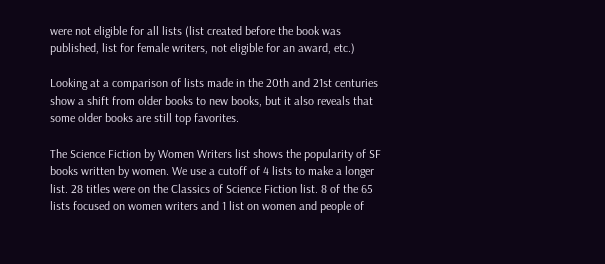were not eligible for all lists (list created before the book was published, list for female writers, not eligible for an award, etc.)

Looking at a comparison of lists made in the 20th and 21st centuries show a shift from older books to new books, but it also reveals that some older books are still top favorites.

The Science Fiction by Women Writers list shows the popularity of SF books written by women. We use a cutoff of 4 lists to make a longer list. 28 titles were on the Classics of Science Fiction list. 8 of the 65 lists focused on women writers and 1 list on women and people of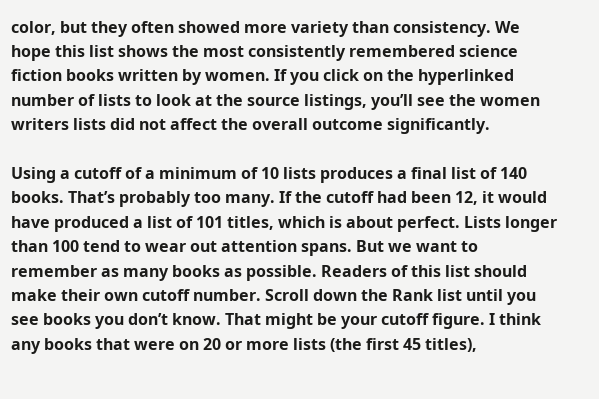color, but they often showed more variety than consistency. We hope this list shows the most consistently remembered science fiction books written by women. If you click on the hyperlinked number of lists to look at the source listings, you’ll see the women writers lists did not affect the overall outcome significantly.

Using a cutoff of a minimum of 10 lists produces a final list of 140 books. That’s probably too many. If the cutoff had been 12, it would have produced a list of 101 titles, which is about perfect. Lists longer than 100 tend to wear out attention spans. But we want to remember as many books as possible. Readers of this list should make their own cutoff number. Scroll down the Rank list until you see books you don’t know. That might be your cutoff figure. I think any books that were on 20 or more lists (the first 45 titles),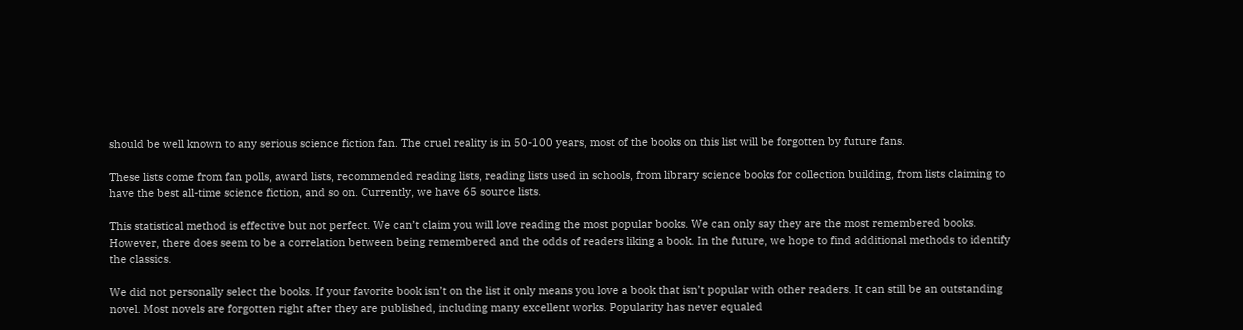should be well known to any serious science fiction fan. The cruel reality is in 50-100 years, most of the books on this list will be forgotten by future fans.

These lists come from fan polls, award lists, recommended reading lists, reading lists used in schools, from library science books for collection building, from lists claiming to have the best all-time science fiction, and so on. Currently, we have 65 source lists.

This statistical method is effective but not perfect. We can’t claim you will love reading the most popular books. We can only say they are the most remembered books. However, there does seem to be a correlation between being remembered and the odds of readers liking a book. In the future, we hope to find additional methods to identify the classics.

We did not personally select the books. If your favorite book isn’t on the list it only means you love a book that isn’t popular with other readers. It can still be an outstanding novel. Most novels are forgotten right after they are published, including many excellent works. Popularity has never equaled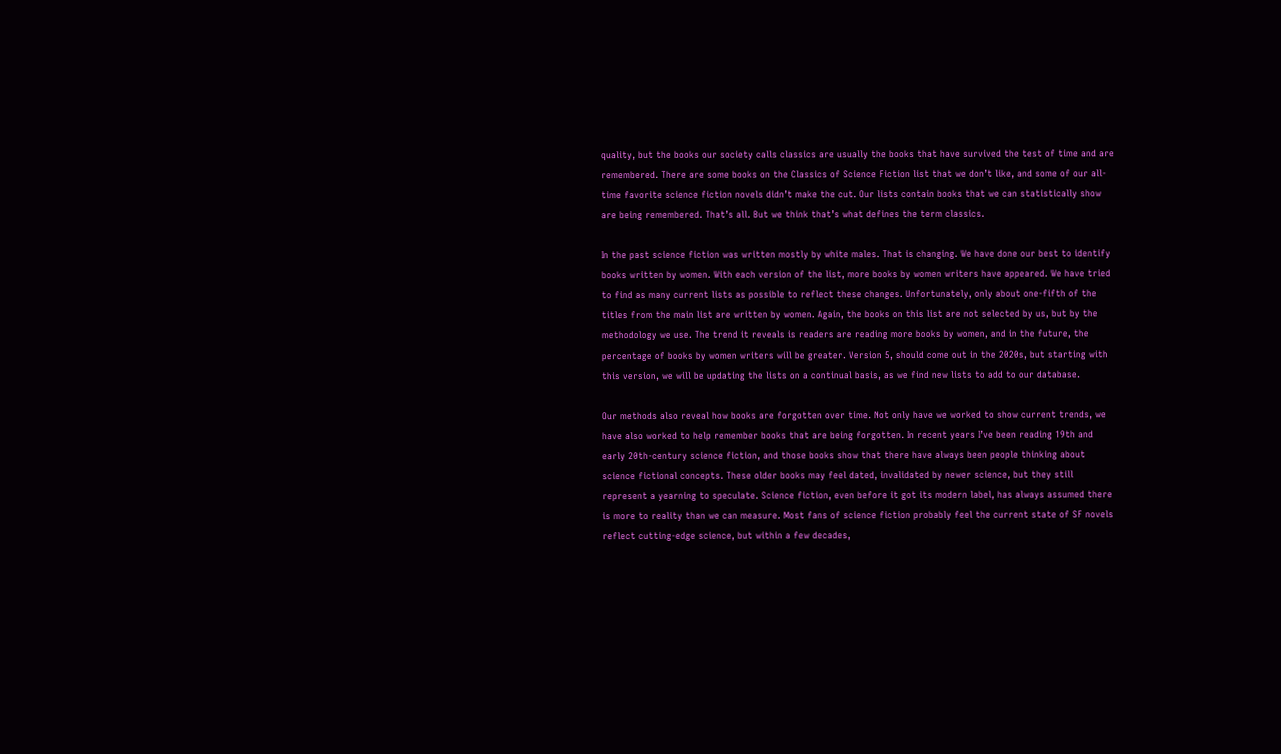quality, but the books our society calls classics are usually the books that have survived the test of time and are remembered. There are some books on the Classics of Science Fiction list that we don’t like, and some of our all-time favorite science fiction novels didn’t make the cut. Our lists contain books that we can statistically show are being remembered. That’s all. But we think that’s what defines the term classics.

In the past science fiction was written mostly by white males. That is changing. We have done our best to identify books written by women. With each version of the list, more books by women writers have appeared. We have tried to find as many current lists as possible to reflect these changes. Unfortunately, only about one-fifth of the titles from the main list are written by women. Again, the books on this list are not selected by us, but by the methodology we use. The trend it reveals is readers are reading more books by women, and in the future, the percentage of books by women writers will be greater. Version 5, should come out in the 2020s, but starting with this version, we will be updating the lists on a continual basis, as we find new lists to add to our database.

Our methods also reveal how books are forgotten over time. Not only have we worked to show current trends, we have also worked to help remember books that are being forgotten. In recent years I’ve been reading 19th and early 20th-century science fiction, and those books show that there have always been people thinking about science fictional concepts. These older books may feel dated, invalidated by newer science, but they still represent a yearning to speculate. Science fiction, even before it got its modern label, has always assumed there is more to reality than we can measure. Most fans of science fiction probably feel the current state of SF novels reflect cutting-edge science, but within a few decades,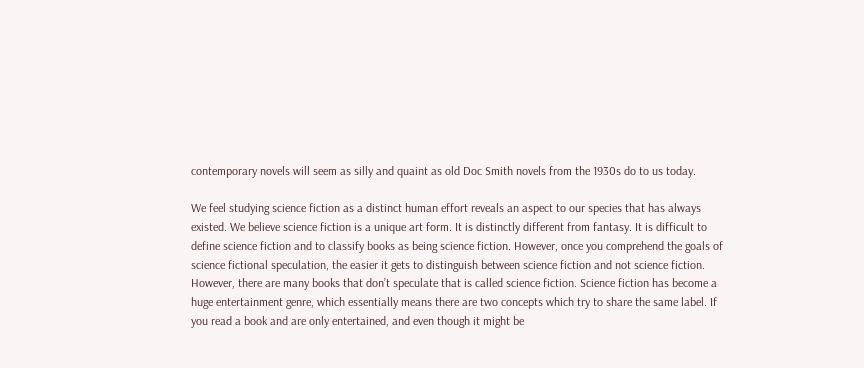contemporary novels will seem as silly and quaint as old Doc Smith novels from the 1930s do to us today.

We feel studying science fiction as a distinct human effort reveals an aspect to our species that has always existed. We believe science fiction is a unique art form. It is distinctly different from fantasy. It is difficult to define science fiction and to classify books as being science fiction. However, once you comprehend the goals of science fictional speculation, the easier it gets to distinguish between science fiction and not science fiction. However, there are many books that don’t speculate that is called science fiction. Science fiction has become a huge entertainment genre, which essentially means there are two concepts which try to share the same label. If you read a book and are only entertained, and even though it might be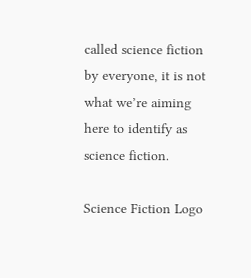called science fiction by everyone, it is not what we’re aiming here to identify as science fiction.

Science Fiction Logo